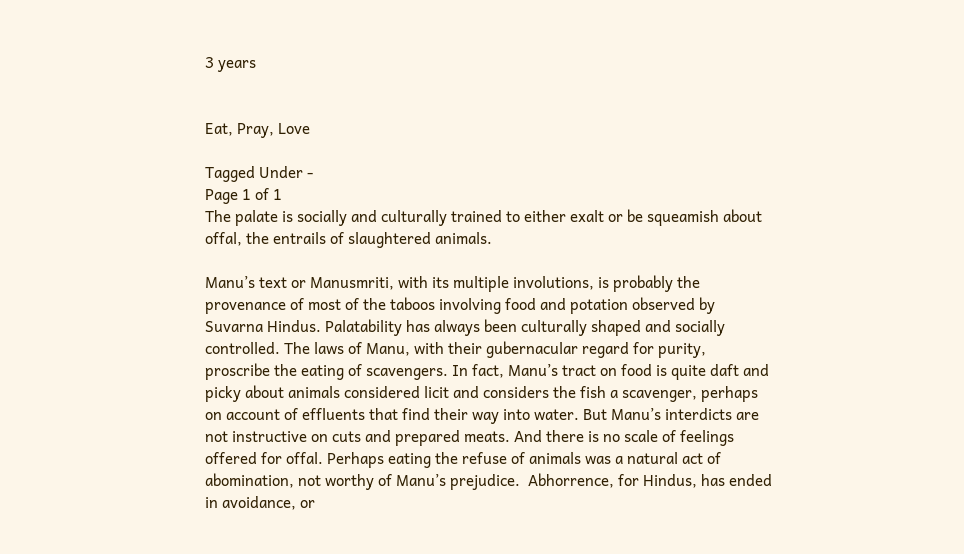3 years


Eat, Pray, Love

Tagged Under -
Page 1 of 1
The palate is socially and culturally trained to either exalt or be squeamish about offal, the entrails of slaughtered animals.

Manu’s text or Manusmriti, with its multiple involutions, is probably the provenance of most of the taboos involving food and potation observed by Suvarna Hindus. Palatability has always been culturally shaped and socially controlled. The laws of Manu, with their gubernacular regard for purity, proscribe the eating of scavengers. In fact, Manu’s tract on food is quite daft and picky about animals considered licit and considers the fish a scavenger, perhaps on account of effluents that find their way into water. But Manu’s interdicts are not instructive on cuts and prepared meats. And there is no scale of feelings offered for offal. Perhaps eating the refuse of animals was a natural act of abomination, not worthy of Manu’s prejudice.  Abhorrence, for Hindus, has ended in avoidance, or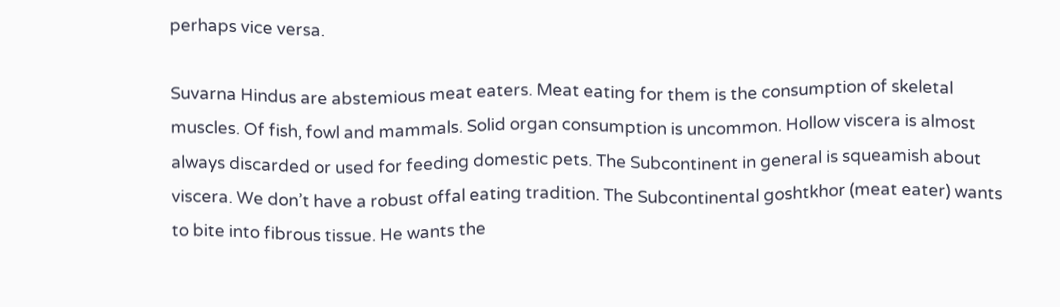perhaps vice versa.

Suvarna Hindus are abstemious meat eaters. Meat eating for them is the consumption of skeletal muscles. Of fish, fowl and mammals. Solid organ consumption is uncommon. Hollow viscera is almost always discarded or used for feeding domestic pets. The Subcontinent in general is squeamish about viscera. We don’t have a robust offal eating tradition. The Subcontinental goshtkhor (meat eater) wants to bite into fibrous tissue. He wants the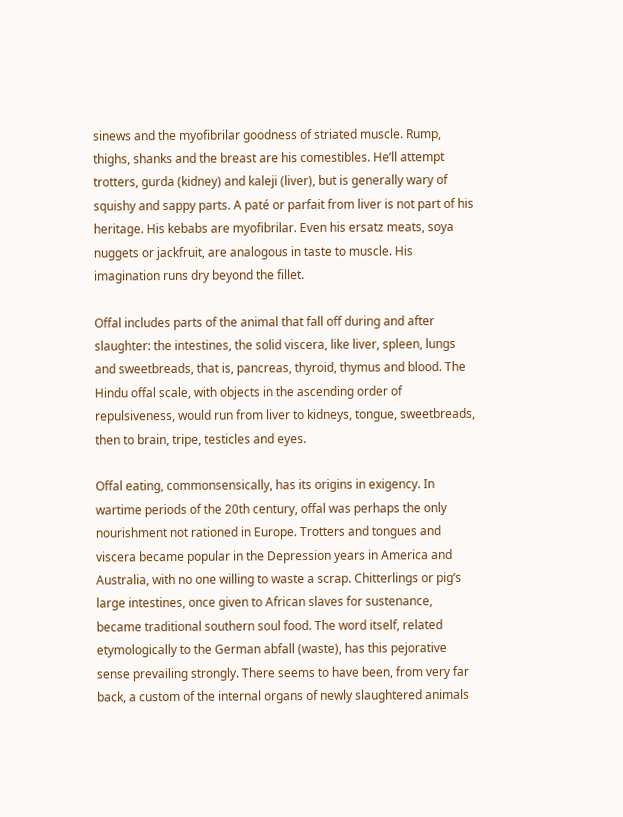sinews and the myofibrilar goodness of striated muscle. Rump, thighs, shanks and the breast are his comestibles. He’ll attempt trotters, gurda (kidney) and kaleji (liver), but is generally wary of squishy and sappy parts. A paté or parfait from liver is not part of his heritage. His kebabs are myofibrilar. Even his ersatz meats, soya nuggets or jackfruit, are analogous in taste to muscle. His imagination runs dry beyond the fillet.

Offal includes parts of the animal that fall off during and after slaughter: the intestines, the solid viscera, like liver, spleen, lungs and sweetbreads, that is, pancreas, thyroid, thymus and blood. The Hindu offal scale, with objects in the ascending order of repulsiveness, would run from liver to kidneys, tongue, sweetbreads, then to brain, tripe, testicles and eyes.

Offal eating, commonsensically, has its origins in exigency. In wartime periods of the 20th century, offal was perhaps the only nourishment not rationed in Europe. Trotters and tongues and viscera became popular in the Depression years in America and Australia, with no one willing to waste a scrap. Chitterlings or pig’s large intestines, once given to African slaves for sustenance, became traditional southern soul food. The word itself, related etymologically to the German abfall (waste), has this pejorative sense prevailing strongly. There seems to have been, from very far back, a custom of the internal organs of newly slaughtered animals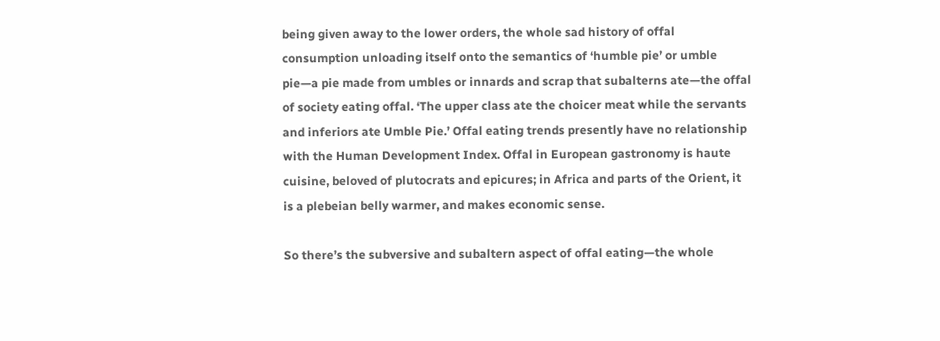being given away to the lower orders, the whole sad history of offal consumption unloading itself onto the semantics of ‘humble pie’ or umble pie—a pie made from umbles or innards and scrap that subalterns ate—the offal of society eating offal. ‘The upper class ate the choicer meat while the servants and inferiors ate Umble Pie.’ Offal eating trends presently have no relationship with the Human Development Index. Offal in European gastronomy is haute cuisine, beloved of plutocrats and epicures; in Africa and parts of the Orient, it is a plebeian belly warmer, and makes economic sense.

So there’s the subversive and subaltern aspect of offal eating—the whole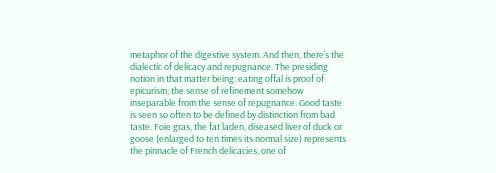metaphor of the digestive system. And then, there’s the dialectic of delicacy and repugnance. The presiding notion in that matter being: eating offal is proof of epicurism; the sense of refinement somehow inseparable from the sense of repugnance. Good taste is seen so often to be defined by distinction from bad taste. Foie gras, the fat laden, diseased liver of duck or goose (enlarged to ten times its normal size) represents the pinnacle of French delicacies, one of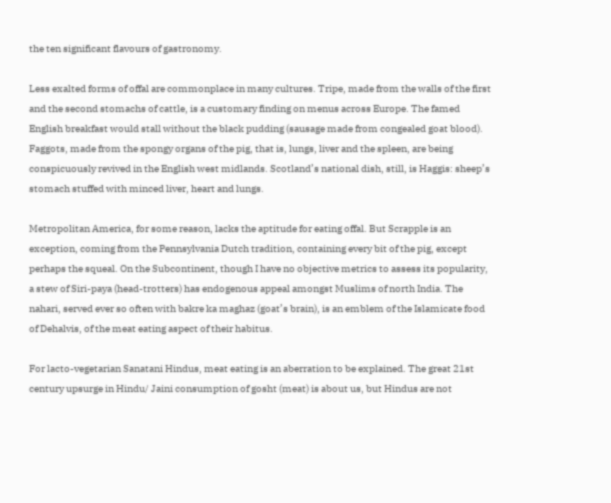the ten significant flavours of gastronomy.

Less exalted forms of offal are commonplace in many cultures. Tripe, made from the walls of the first and the second stomachs of cattle, is a customary finding on menus across Europe. The famed English breakfast would stall without the black pudding (sausage made from congealed goat blood). Faggots, made from the spongy organs of the pig, that is, lungs, liver and the spleen, are being conspicuously revived in the English west midlands. Scotland’s national dish, still, is Haggis: sheep’s stomach stuffed with minced liver, heart and lungs.

Metropolitan America, for some reason, lacks the aptitude for eating offal. But Scrapple is an exception, coming from the Pennsylvania Dutch tradition, containing every bit of the pig, except perhaps the squeal. On the Subcontinent, though I have no objective metrics to assess its popularity, a stew of Siri-paya (head-trotters) has endogenous appeal amongst Muslims of north India. The nahari, served ever so often with bakre ka maghaz (goat’s brain), is an emblem of the Islamicate food of Dehalvis, of the meat eating aspect of their habitus.

For lacto-vegetarian Sanatani Hindus, meat eating is an aberration to be explained. The great 21st century upsurge in Hindu/ Jaini consumption of gosht (meat) is about us, but Hindus are not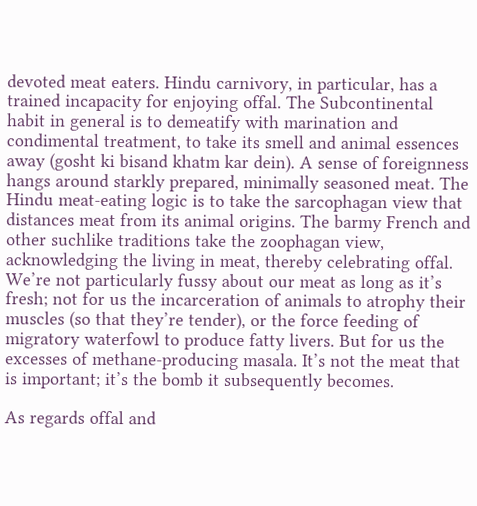devoted meat eaters. Hindu carnivory, in particular, has a trained incapacity for enjoying offal. The Subcontinental habit in general is to demeatify with marination and condimental treatment, to take its smell and animal essences away (gosht ki bisand khatm kar dein). A sense of foreignness hangs around starkly prepared, minimally seasoned meat. The Hindu meat-eating logic is to take the sarcophagan view that distances meat from its animal origins. The barmy French and other suchlike traditions take the zoophagan view, acknowledging the living in meat, thereby celebrating offal. We’re not particularly fussy about our meat as long as it’s fresh; not for us the incarceration of animals to atrophy their muscles (so that they’re tender), or the force feeding of migratory waterfowl to produce fatty livers. But for us the excesses of methane-producing masala. It’s not the meat that is important; it’s the bomb it subsequently becomes.

As regards offal and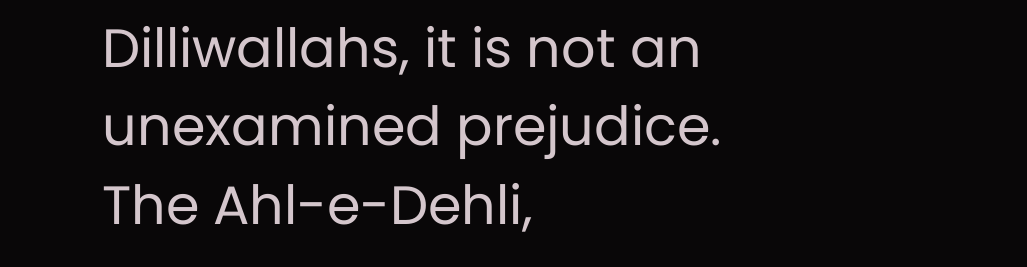Dilliwallahs, it is not an unexamined prejudice. The Ahl-e-Dehli,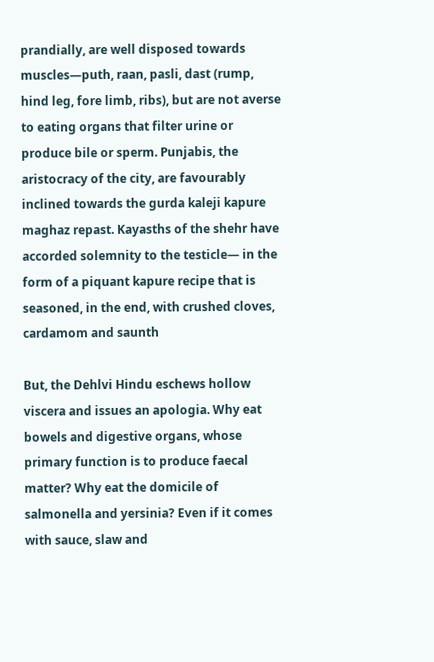prandially, are well disposed towards muscles—puth, raan, pasli, dast (rump, hind leg, fore limb, ribs), but are not averse to eating organs that filter urine or produce bile or sperm. Punjabis, the aristocracy of the city, are favourably inclined towards the gurda kaleji kapure maghaz repast. Kayasths of the shehr have accorded solemnity to the testicle— in the form of a piquant kapure recipe that is seasoned, in the end, with crushed cloves, cardamom and saunth

But, the Dehlvi Hindu eschews hollow viscera and issues an apologia. Why eat bowels and digestive organs, whose primary function is to produce faecal matter? Why eat the domicile of salmonella and yersinia? Even if it comes with sauce, slaw and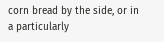corn bread by the side, or in a particularly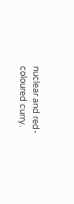nuclear and red-coloured curry.